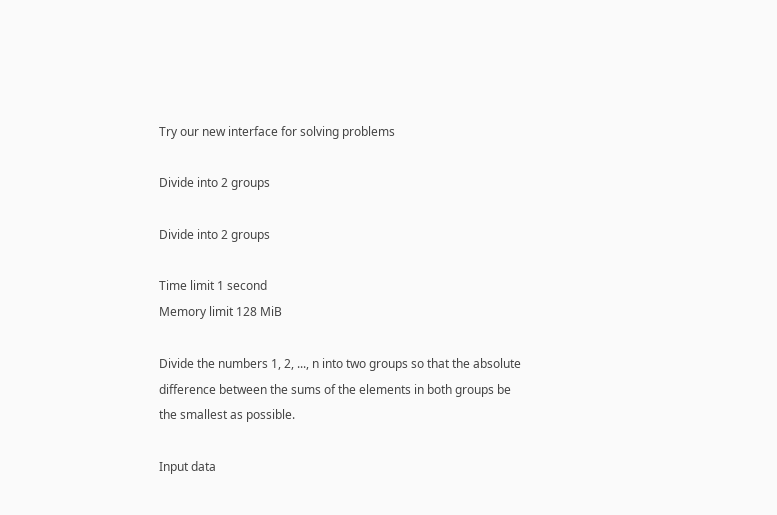Try our new interface for solving problems

Divide into 2 groups

Divide into 2 groups

Time limit 1 second
Memory limit 128 MiB

Divide the numbers 1, 2, ..., n into two groups so that the absolute difference between the sums of the elements in both groups be the smallest as possible.

Input data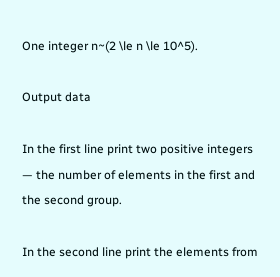One integer n~(2 \le n \le 10^5).

Output data

In the first line print two positive integers — the number of elements in the first and the second group.

In the second line print the elements from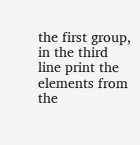the first group, in the third line print the elements from the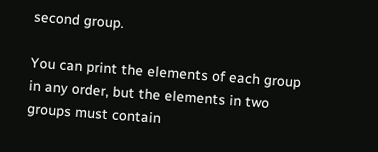second group.

You can print the elements of each group in any order, but the elements in two groups must contain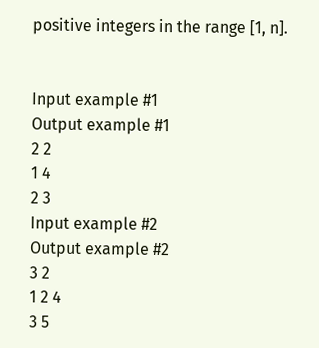positive integers in the range [1, n].


Input example #1
Output example #1
2 2
1 4
2 3
Input example #2
Output example #2
3 2
1 2 4
3 5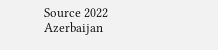Source 2022 Azerbaijan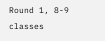Round 1, 8-9 classes